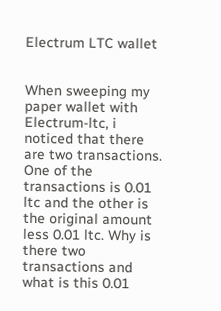Electrum LTC wallet


When sweeping my paper wallet with Electrum-ltc, i noticed that there are two transactions. One of the transactions is 0.01 ltc and the other is the original amount less 0.01 ltc. Why is there two transactions and what is this 0.01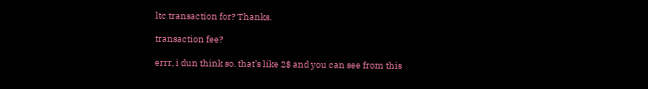ltc transaction for? Thanks.

transaction fee?

errr, i dun think so. that’s like 2$ and you can see from this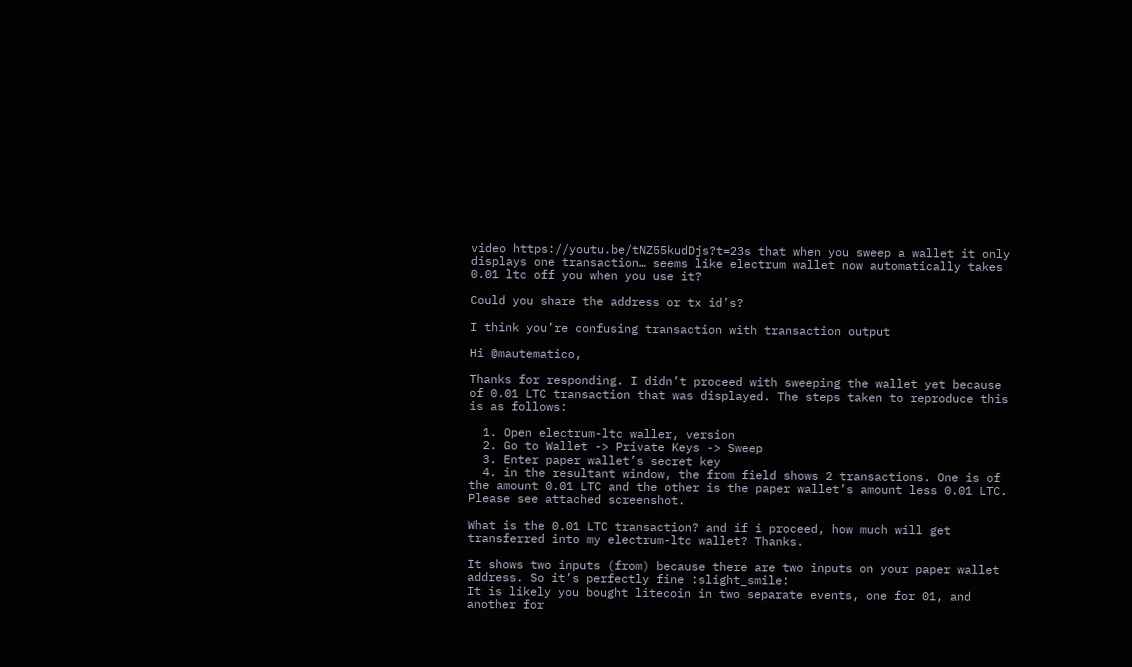video https://youtu.be/tNZ55kudDjs?t=23s that when you sweep a wallet it only displays one transaction… seems like electrum wallet now automatically takes 0.01 ltc off you when you use it?

Could you share the address or tx id’s?

I think you’re confusing transaction with transaction output

Hi @mautematico,

Thanks for responding. I didn’t proceed with sweeping the wallet yet because of 0.01 LTC transaction that was displayed. The steps taken to reproduce this is as follows:

  1. Open electrum-ltc waller, version
  2. Go to Wallet -> Private Keys -> Sweep
  3. Enter paper wallet’s secret key
  4. in the resultant window, the from field shows 2 transactions. One is of the amount 0.01 LTC and the other is the paper wallet’s amount less 0.01 LTC. Please see attached screenshot.

What is the 0.01 LTC transaction? and if i proceed, how much will get transferred into my electrum-ltc wallet? Thanks.

It shows two inputs (from) because there are two inputs on your paper wallet address. So it’s perfectly fine :slight_smile:
It is likely you bought litecoin in two separate events, one for 01, and another for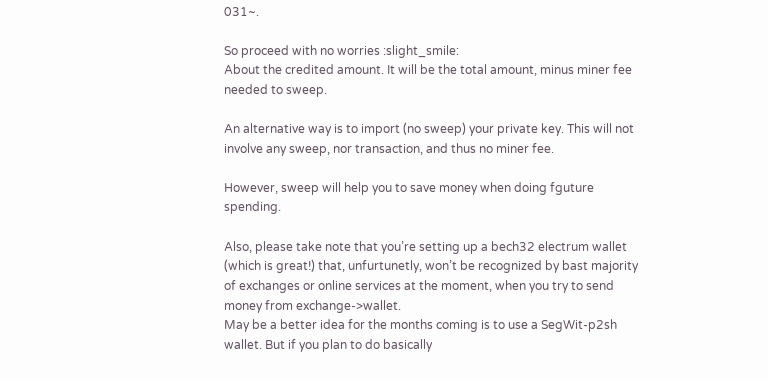031~.

So proceed with no worries :slight_smile:
About the credited amount. It will be the total amount, minus miner fee needed to sweep.

An alternative way is to import (no sweep) your private key. This will not involve any sweep, nor transaction, and thus no miner fee.

However, sweep will help you to save money when doing fguture spending.

Also, please take note that you’re setting up a bech32 electrum wallet (which is great!) that, unfurtunetly, won’t be recognized by bast majority of exchanges or online services at the moment, when you try to send money from exchange->wallet.
May be a better idea for the months coming is to use a SegWit-p2sh wallet. But if you plan to do basically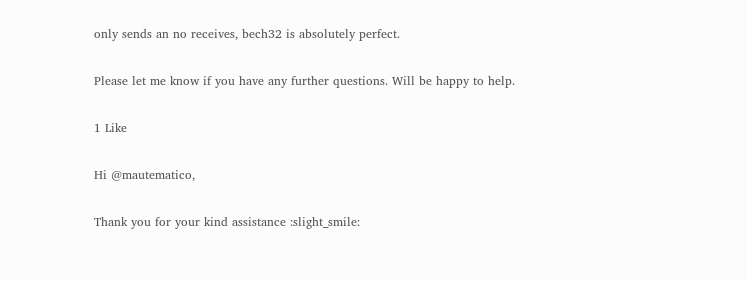only sends an no receives, bech32 is absolutely perfect.

Please let me know if you have any further questions. Will be happy to help.

1 Like

Hi @mautematico,

Thank you for your kind assistance :slight_smile: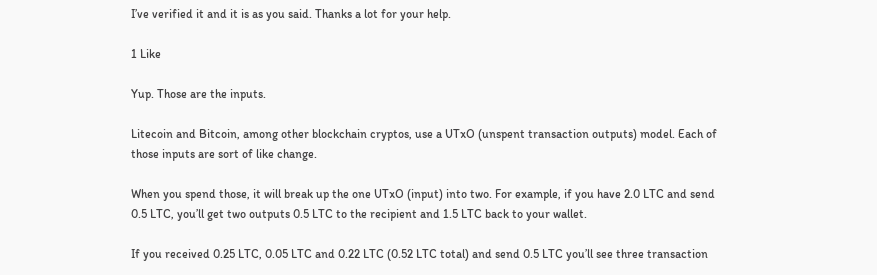I’ve verified it and it is as you said. Thanks a lot for your help.

1 Like

Yup. Those are the inputs.

Litecoin and Bitcoin, among other blockchain cryptos, use a UTxO (unspent transaction outputs) model. Each of those inputs are sort of like change.

When you spend those, it will break up the one UTxO (input) into two. For example, if you have 2.0 LTC and send 0.5 LTC, you’ll get two outputs 0.5 LTC to the recipient and 1.5 LTC back to your wallet.

If you received 0.25 LTC, 0.05 LTC and 0.22 LTC (0.52 LTC total) and send 0.5 LTC you’ll see three transaction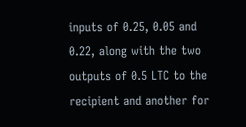inputs of 0.25, 0.05 and 0.22, along with the two outputs of 0.5 LTC to the recipient and another for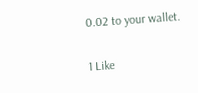0.02 to your wallet.

1 Like